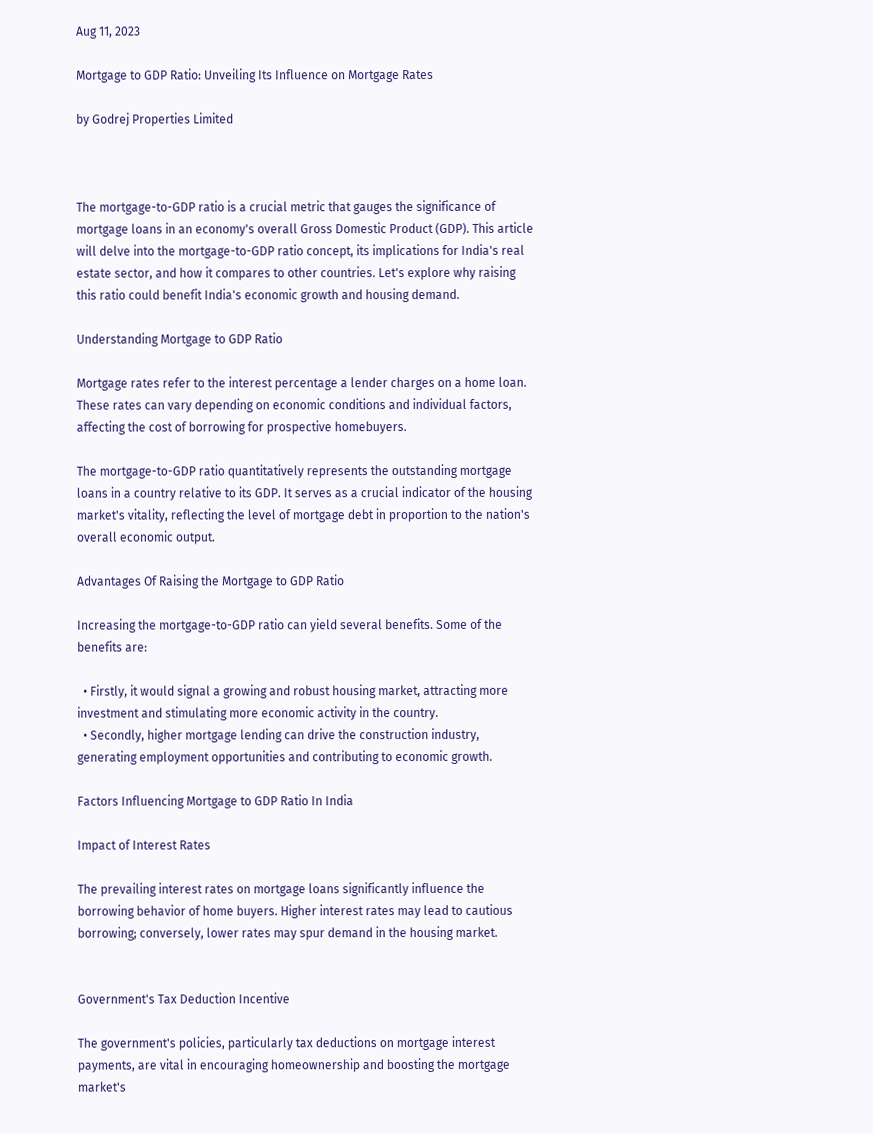Aug 11, 2023

Mortgage to GDP Ratio: Unveiling Its Influence on Mortgage Rates

by Godrej Properties Limited



The mortgage-to-GDP ratio is a crucial metric that gauges the significance of mortgage loans in an economy's overall Gross Domestic Product (GDP). This article will delve into the mortgage-to-GDP ratio concept, its implications for India's real estate sector, and how it compares to other countries. Let's explore why raising this ratio could benefit India's economic growth and housing demand.

Understanding Mortgage to GDP Ratio

Mortgage rates refer to the interest percentage a lender charges on a home loan. These rates can vary depending on economic conditions and individual factors, affecting the cost of borrowing for prospective homebuyers.

The mortgage-to-GDP ratio quantitatively represents the outstanding mortgage loans in a country relative to its GDP. It serves as a crucial indicator of the housing market's vitality, reflecting the level of mortgage debt in proportion to the nation's overall economic output.

Advantages Of Raising the Mortgage to GDP Ratio

Increasing the mortgage-to-GDP ratio can yield several benefits. Some of the benefits are:

  • Firstly, it would signal a growing and robust housing market, attracting more investment and stimulating more economic activity in the country.
  • Secondly, higher mortgage lending can drive the construction industry, generating employment opportunities and contributing to economic growth.

Factors Influencing Mortgage to GDP Ratio In India

Impact of Interest Rates

The prevailing interest rates on mortgage loans significantly influence the borrowing behavior of home buyers. Higher interest rates may lead to cautious borrowing; conversely, lower rates may spur demand in the housing market.


Government's Tax Deduction Incentive

The government's policies, particularly tax deductions on mortgage interest payments, are vital in encouraging homeownership and boosting the mortgage market's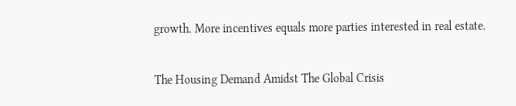growth. More incentives equals more parties interested in real estate.

The Housing Demand Amidst The Global Crisis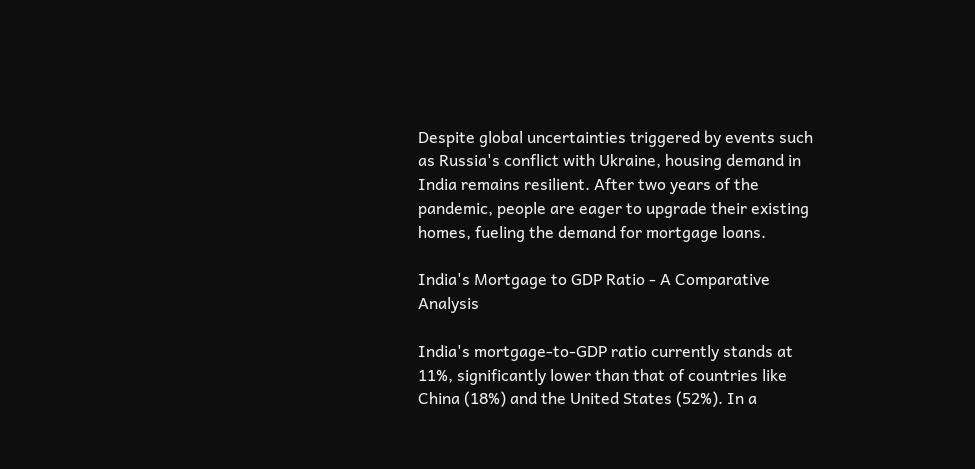Despite global uncertainties triggered by events such as Russia's conflict with Ukraine, housing demand in India remains resilient. After two years of the pandemic, people are eager to upgrade their existing homes, fueling the demand for mortgage loans.

India's Mortgage to GDP Ratio - A Comparative Analysis

India's mortgage-to-GDP ratio currently stands at 11%, significantly lower than that of countries like China (18%) and the United States (52%). In a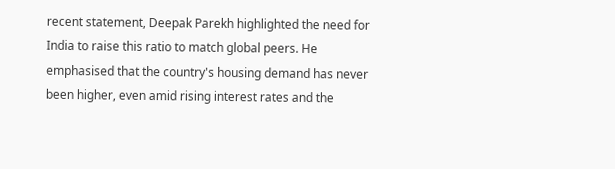recent statement, Deepak Parekh highlighted the need for India to raise this ratio to match global peers. He emphasised that the country's housing demand has never been higher, even amid rising interest rates and the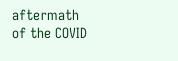aftermath of the COVID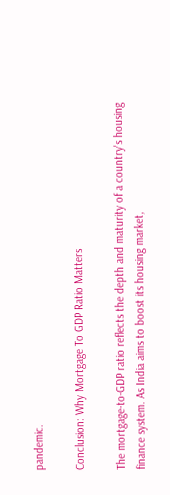pandemic.

Conclusion: Why Mortgage To GDP Ratio Matters

The mortgage-to-GDP ratio reflects the depth and maturity of a country's housing finance system. As India aims to boost its housing market,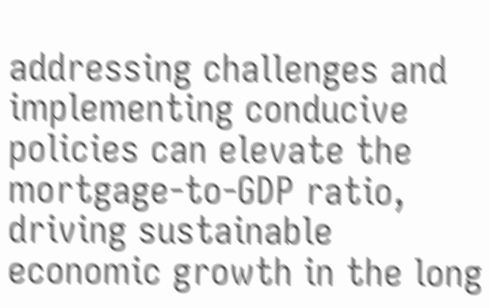addressing challenges and implementing conducive policies can elevate the mortgage-to-GDP ratio, driving sustainable economic growth in the long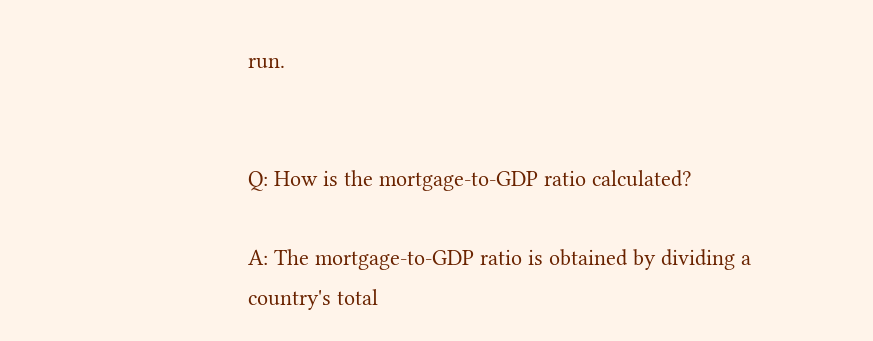run.


Q: How is the mortgage-to-GDP ratio calculated?

A: The mortgage-to-GDP ratio is obtained by dividing a country's total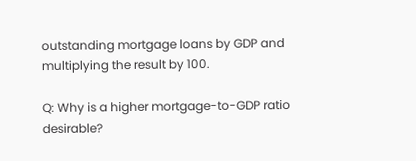outstanding mortgage loans by GDP and multiplying the result by 100.

Q: Why is a higher mortgage-to-GDP ratio desirable?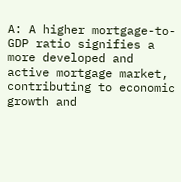A: A higher mortgage-to-GDP ratio signifies a more developed and active mortgage market, contributing to economic growth and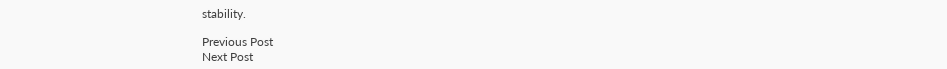stability.

Previous Post
Next Post